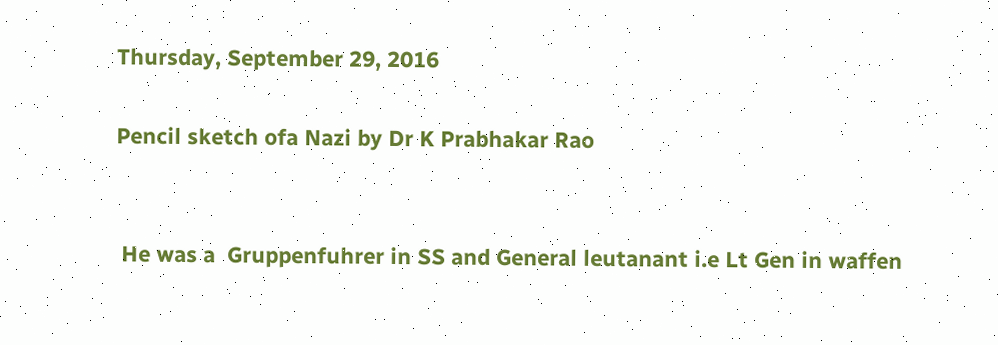Thursday, September 29, 2016

Pencil sketch ofa Nazi by Dr K Prabhakar Rao


 He was a  Gruppenfuhrer in SS and General leutanant i.e Lt Gen in waffen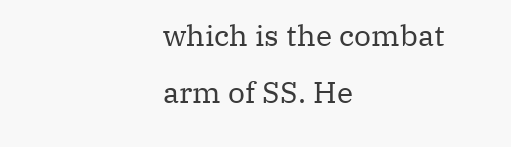which is the combat arm of SS. He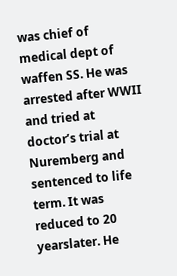was chief of medical dept of waffen SS. He was arrested after WWII and tried at doctor’s trial at Nuremberg and sentenced to life term. It was reduced to 20 yearslater. He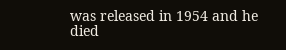was released in 1954 and he died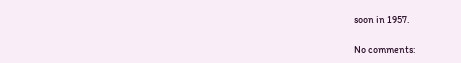soon in 1957.

No comments: